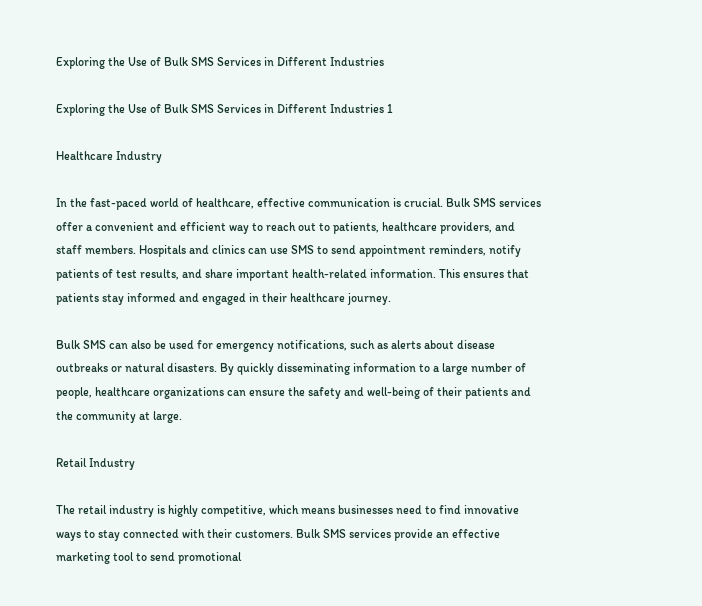Exploring the Use of Bulk SMS Services in Different Industries

Exploring the Use of Bulk SMS Services in Different Industries 1

Healthcare Industry

In the fast-paced world of healthcare, effective communication is crucial. Bulk SMS services offer a convenient and efficient way to reach out to patients, healthcare providers, and staff members. Hospitals and clinics can use SMS to send appointment reminders, notify patients of test results, and share important health-related information. This ensures that patients stay informed and engaged in their healthcare journey.

Bulk SMS can also be used for emergency notifications, such as alerts about disease outbreaks or natural disasters. By quickly disseminating information to a large number of people, healthcare organizations can ensure the safety and well-being of their patients and the community at large.

Retail Industry

The retail industry is highly competitive, which means businesses need to find innovative ways to stay connected with their customers. Bulk SMS services provide an effective marketing tool to send promotional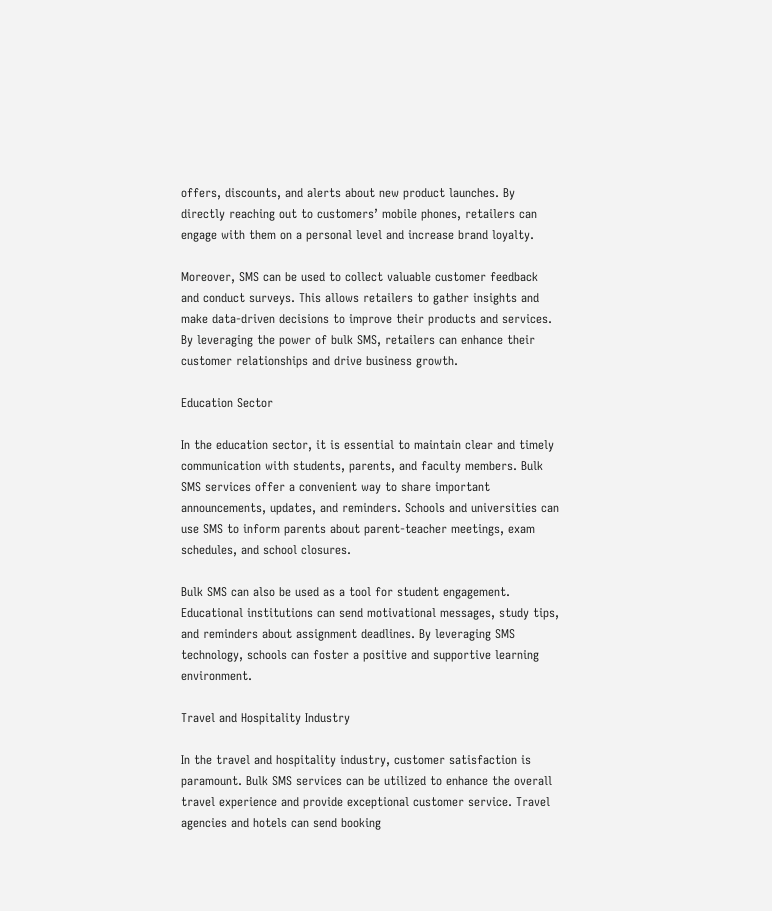offers, discounts, and alerts about new product launches. By directly reaching out to customers’ mobile phones, retailers can engage with them on a personal level and increase brand loyalty.

Moreover, SMS can be used to collect valuable customer feedback and conduct surveys. This allows retailers to gather insights and make data-driven decisions to improve their products and services. By leveraging the power of bulk SMS, retailers can enhance their customer relationships and drive business growth.

Education Sector

In the education sector, it is essential to maintain clear and timely communication with students, parents, and faculty members. Bulk SMS services offer a convenient way to share important announcements, updates, and reminders. Schools and universities can use SMS to inform parents about parent-teacher meetings, exam schedules, and school closures.

Bulk SMS can also be used as a tool for student engagement. Educational institutions can send motivational messages, study tips, and reminders about assignment deadlines. By leveraging SMS technology, schools can foster a positive and supportive learning environment.

Travel and Hospitality Industry

In the travel and hospitality industry, customer satisfaction is paramount. Bulk SMS services can be utilized to enhance the overall travel experience and provide exceptional customer service. Travel agencies and hotels can send booking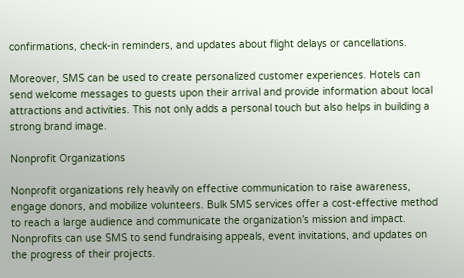confirmations, check-in reminders, and updates about flight delays or cancellations.

Moreover, SMS can be used to create personalized customer experiences. Hotels can send welcome messages to guests upon their arrival and provide information about local attractions and activities. This not only adds a personal touch but also helps in building a strong brand image.

Nonprofit Organizations

Nonprofit organizations rely heavily on effective communication to raise awareness, engage donors, and mobilize volunteers. Bulk SMS services offer a cost-effective method to reach a large audience and communicate the organization’s mission and impact. Nonprofits can use SMS to send fundraising appeals, event invitations, and updates on the progress of their projects.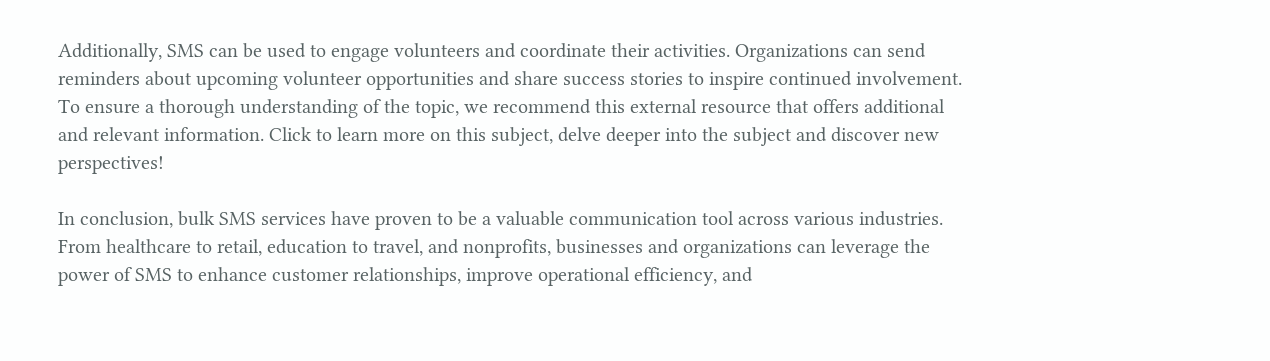Additionally, SMS can be used to engage volunteers and coordinate their activities. Organizations can send reminders about upcoming volunteer opportunities and share success stories to inspire continued involvement. To ensure a thorough understanding of the topic, we recommend this external resource that offers additional and relevant information. Click to learn more on this subject, delve deeper into the subject and discover new perspectives!

In conclusion, bulk SMS services have proven to be a valuable communication tool across various industries. From healthcare to retail, education to travel, and nonprofits, businesses and organizations can leverage the power of SMS to enhance customer relationships, improve operational efficiency, and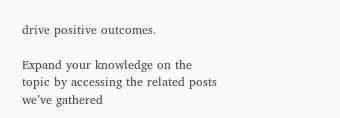drive positive outcomes.

Expand your knowledge on the topic by accessing the related posts we’ve gathered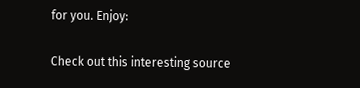for you. Enjoy:

Check out this interesting source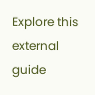Explore this external guide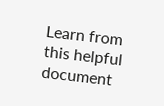Learn from this helpful document